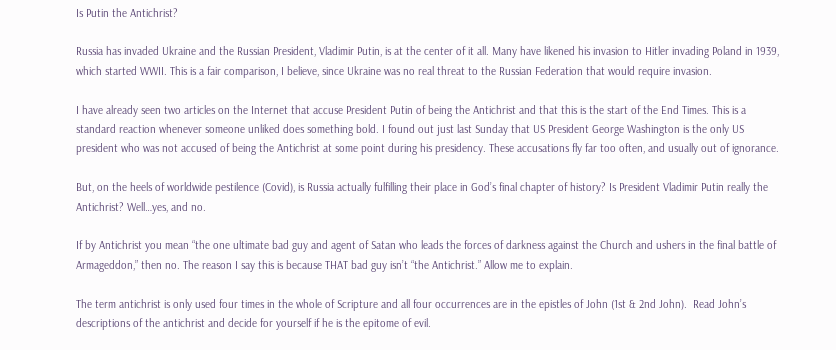Is Putin the Antichrist?

Russia has invaded Ukraine and the Russian President, Vladimir Putin, is at the center of it all. Many have likened his invasion to Hitler invading Poland in 1939, which started WWII. This is a fair comparison, I believe, since Ukraine was no real threat to the Russian Federation that would require invasion.

I have already seen two articles on the Internet that accuse President Putin of being the Antichrist and that this is the start of the End Times. This is a standard reaction whenever someone unliked does something bold. I found out just last Sunday that US President George Washington is the only US president who was not accused of being the Antichrist at some point during his presidency. These accusations fly far too often, and usually out of ignorance.

But, on the heels of worldwide pestilence (Covid), is Russia actually fulfilling their place in God’s final chapter of history? Is President Vladimir Putin really the Antichrist? Well…yes, and no.

If by Antichrist you mean “the one ultimate bad guy and agent of Satan who leads the forces of darkness against the Church and ushers in the final battle of Armageddon,” then no. The reason I say this is because THAT bad guy isn’t “the Antichrist.” Allow me to explain.

The term antichrist is only used four times in the whole of Scripture and all four occurrences are in the epistles of John (1st & 2nd John).  Read John’s descriptions of the antichrist and decide for yourself if he is the epitome of evil.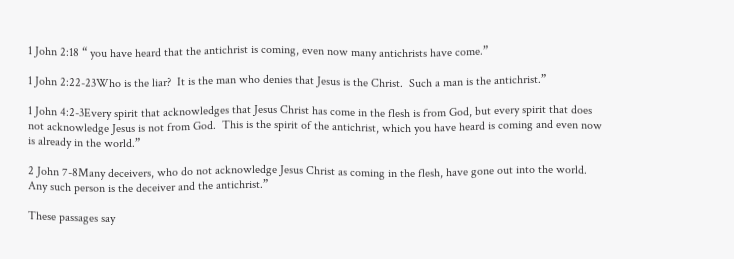1 John 2:18 “ you have heard that the antichrist is coming, even now many antichrists have come.”

1 John 2:22-23Who is the liar?  It is the man who denies that Jesus is the Christ.  Such a man is the antichrist.”

1 John 4:2-3Every spirit that acknowledges that Jesus Christ has come in the flesh is from God, but every spirit that does not acknowledge Jesus is not from God.  This is the spirit of the antichrist, which you have heard is coming and even now is already in the world.”

2 John 7-8Many deceivers, who do not acknowledge Jesus Christ as coming in the flesh, have gone out into the world.  Any such person is the deceiver and the antichrist.”

These passages say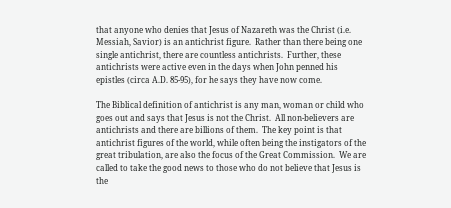that anyone who denies that Jesus of Nazareth was the Christ (i.e. Messiah, Savior) is an antichrist figure.  Rather than there being one single antichrist, there are countless antichrists.  Further, these antichrists were active even in the days when John penned his epistles (circa A.D. 85-95), for he says they have now come.

The Biblical definition of antichrist is any man, woman or child who goes out and says that Jesus is not the Christ.  All non-believers are antichrists and there are billions of them.  The key point is that antichrist figures of the world, while often being the instigators of the great tribulation, are also the focus of the Great Commission.  We are called to take the good news to those who do not believe that Jesus is the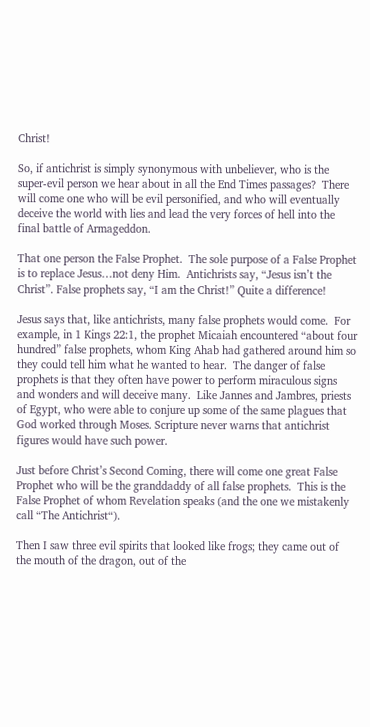Christ!

So, if antichrist is simply synonymous with unbeliever, who is the super-evil person we hear about in all the End Times passages?  There will come one who will be evil personified, and who will eventually deceive the world with lies and lead the very forces of hell into the final battle of Armageddon.

That one person the False Prophet.  The sole purpose of a False Prophet is to replace Jesus…not deny Him.  Antichrists say, “Jesus isn’t the Christ”. False prophets say, “I am the Christ!” Quite a difference!

Jesus says that, like antichrists, many false prophets would come.  For example, in 1 Kings 22:1, the prophet Micaiah encountered “about four hundred” false prophets, whom King Ahab had gathered around him so they could tell him what he wanted to hear.  The danger of false prophets is that they often have power to perform miraculous signs and wonders and will deceive many.  Like Jannes and Jambres, priests of Egypt, who were able to conjure up some of the same plagues that God worked through Moses. Scripture never warns that antichrist figures would have such power.

Just before Christ’s Second Coming, there will come one great False Prophet who will be the granddaddy of all false prophets.  This is the False Prophet of whom Revelation speaks (and the one we mistakenly call “The Antichrist“).

Then I saw three evil spirits that looked like frogs; they came out of the mouth of the dragon, out of the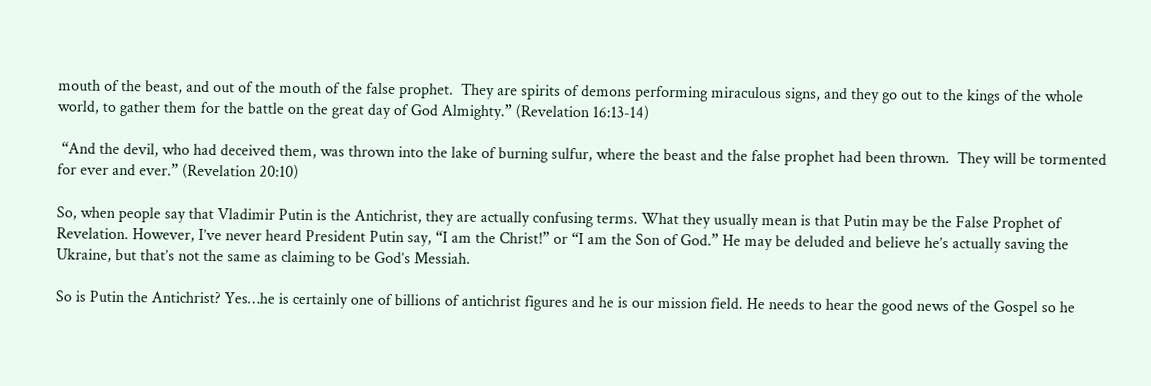mouth of the beast, and out of the mouth of the false prophet.  They are spirits of demons performing miraculous signs, and they go out to the kings of the whole world, to gather them for the battle on the great day of God Almighty.” (Revelation 16:13-14)

 “And the devil, who had deceived them, was thrown into the lake of burning sulfur, where the beast and the false prophet had been thrown.  They will be tormented for ever and ever.” (Revelation 20:10)

So, when people say that Vladimir Putin is the Antichrist, they are actually confusing terms. What they usually mean is that Putin may be the False Prophet of Revelation. However, I’ve never heard President Putin say, “I am the Christ!” or “I am the Son of God.” He may be deluded and believe he’s actually saving the Ukraine, but that’s not the same as claiming to be God’s Messiah.

So is Putin the Antichrist? Yes…he is certainly one of billions of antichrist figures and he is our mission field. He needs to hear the good news of the Gospel so he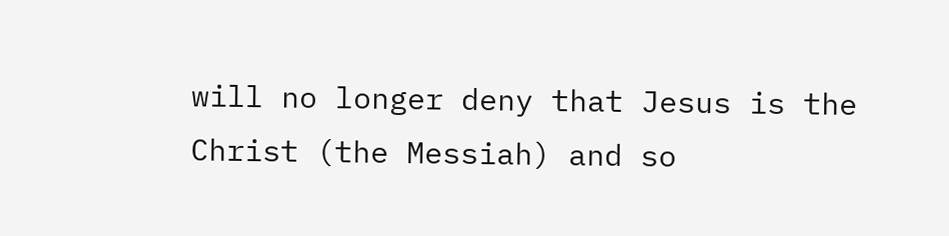will no longer deny that Jesus is the Christ (the Messiah) and so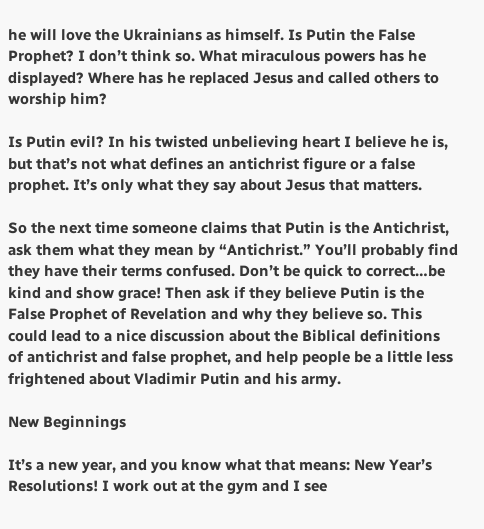he will love the Ukrainians as himself. Is Putin the False Prophet? I don’t think so. What miraculous powers has he displayed? Where has he replaced Jesus and called others to worship him?

Is Putin evil? In his twisted unbelieving heart I believe he is, but that’s not what defines an antichrist figure or a false prophet. It’s only what they say about Jesus that matters.

So the next time someone claims that Putin is the Antichrist, ask them what they mean by “Antichrist.” You’ll probably find they have their terms confused. Don’t be quick to correct…be kind and show grace! Then ask if they believe Putin is the False Prophet of Revelation and why they believe so. This could lead to a nice discussion about the Biblical definitions of antichrist and false prophet, and help people be a little less frightened about Vladimir Putin and his army.

New Beginnings

It’s a new year, and you know what that means: New Year’s Resolutions! I work out at the gym and I see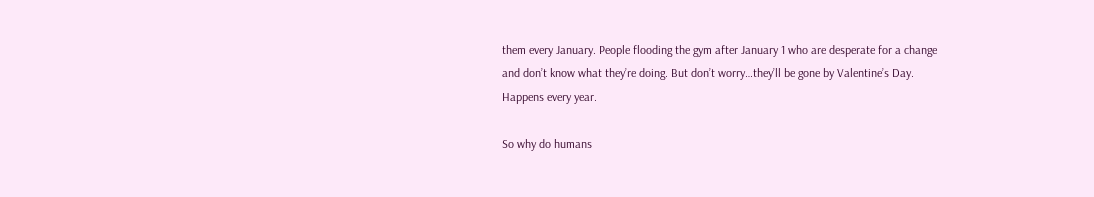them every January. People flooding the gym after January 1 who are desperate for a change and don’t know what they’re doing. But don’t worry…they’ll be gone by Valentine’s Day. Happens every year.

So why do humans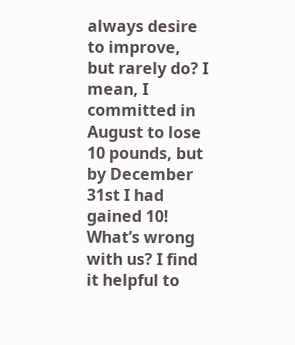always desire to improve, but rarely do? I mean, I committed in August to lose 10 pounds, but by December 31st I had gained 10! What’s wrong with us? I find it helpful to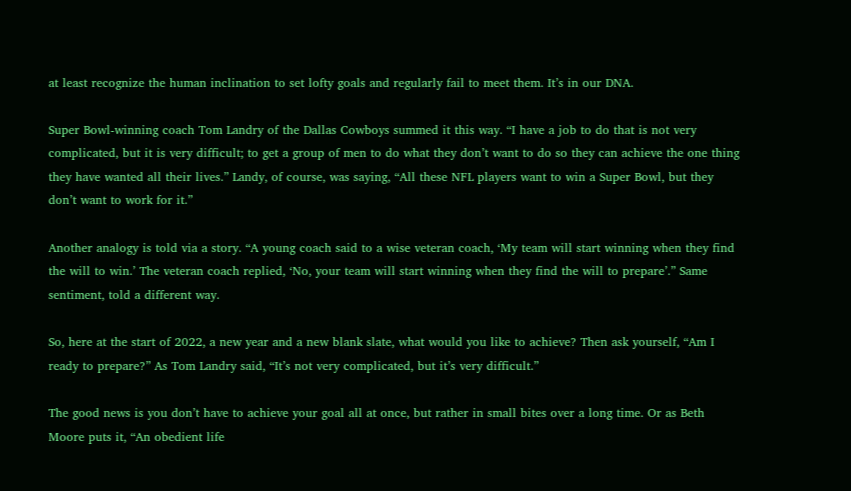at least recognize the human inclination to set lofty goals and regularly fail to meet them. It’s in our DNA.

Super Bowl-winning coach Tom Landry of the Dallas Cowboys summed it this way. “I have a job to do that is not very complicated, but it is very difficult; to get a group of men to do what they don’t want to do so they can achieve the one thing they have wanted all their lives.” Landy, of course, was saying, “All these NFL players want to win a Super Bowl, but they don’t want to work for it.”

Another analogy is told via a story. “A young coach said to a wise veteran coach, ‘My team will start winning when they find the will to win.’ The veteran coach replied, ‘No, your team will start winning when they find the will to prepare’.” Same sentiment, told a different way.

So, here at the start of 2022, a new year and a new blank slate, what would you like to achieve? Then ask yourself, “Am I ready to prepare?” As Tom Landry said, “It’s not very complicated, but it’s very difficult.”

The good news is you don’t have to achieve your goal all at once, but rather in small bites over a long time. Or as Beth Moore puts it, “An obedient life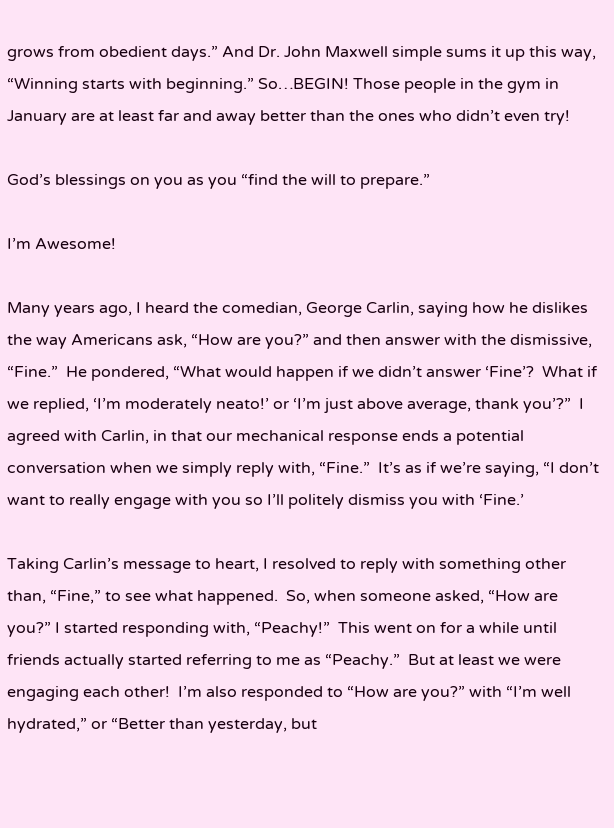grows from obedient days.” And Dr. John Maxwell simple sums it up this way, “Winning starts with beginning.” So…BEGIN! Those people in the gym in January are at least far and away better than the ones who didn’t even try!

God’s blessings on you as you “find the will to prepare.”

I’m Awesome!

Many years ago, I heard the comedian, George Carlin, saying how he dislikes the way Americans ask, “How are you?” and then answer with the dismissive, “Fine.”  He pondered, “What would happen if we didn’t answer ‘Fine’?  What if we replied, ‘I’m moderately neato!’ or ‘I’m just above average, thank you’?”  I agreed with Carlin, in that our mechanical response ends a potential conversation when we simply reply with, “Fine.”  It’s as if we’re saying, “I don’t want to really engage with you so I’ll politely dismiss you with ‘Fine.’

Taking Carlin’s message to heart, I resolved to reply with something other than, “Fine,” to see what happened.  So, when someone asked, “How are you?” I started responding with, “Peachy!”  This went on for a while until friends actually started referring to me as “Peachy.”  But at least we were engaging each other!  I’m also responded to “How are you?” with “I’m well hydrated,” or “Better than yesterday, but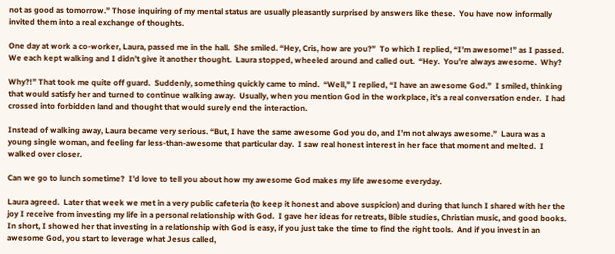not as good as tomorrow.” Those inquiring of my mental status are usually pleasantly surprised by answers like these.  You have now informally invited them into a real exchange of thoughts.

One day at work a co-worker, Laura, passed me in the hall.  She smiled. “Hey, Cris, how are you?”  To which I replied, “I’m awesome!” as I passed.  We each kept walking and I didn’t give it another thought.  Laura stopped, wheeled around and called out.  “Hey.  You’re always awesome.  Why?

Why?!” That took me quite off guard.  Suddenly, something quickly came to mind.  “Well,” I replied, “I have an awesome God.”  I smiled, thinking that would satisfy her and turned to continue walking away.  Usually, when you mention God in the workplace, it’s a real conversation ender.  I had crossed into forbidden land and thought that would surely end the interaction.

Instead of walking away, Laura became very serious. “But, I have the same awesome God you do, and I’m not always awesome.”  Laura was a young single woman, and feeling far less-than-awesome that particular day.  I saw real honest interest in her face that moment and melted.  I walked over closer.

Can we go to lunch sometime?  I’d love to tell you about how my awesome God makes my life awesome everyday.

Laura agreed.  Later that week we met in a very public cafeteria (to keep it honest and above suspicion) and during that lunch I shared with her the joy I receive from investing my life in a personal relationship with God.  I gave her ideas for retreats, Bible studies, Christian music, and good books.  In short, I showed her that investing in a relationship with God is easy, if you just take the time to find the right tools.  And if you invest in an awesome God, you start to leverage what Jesus called,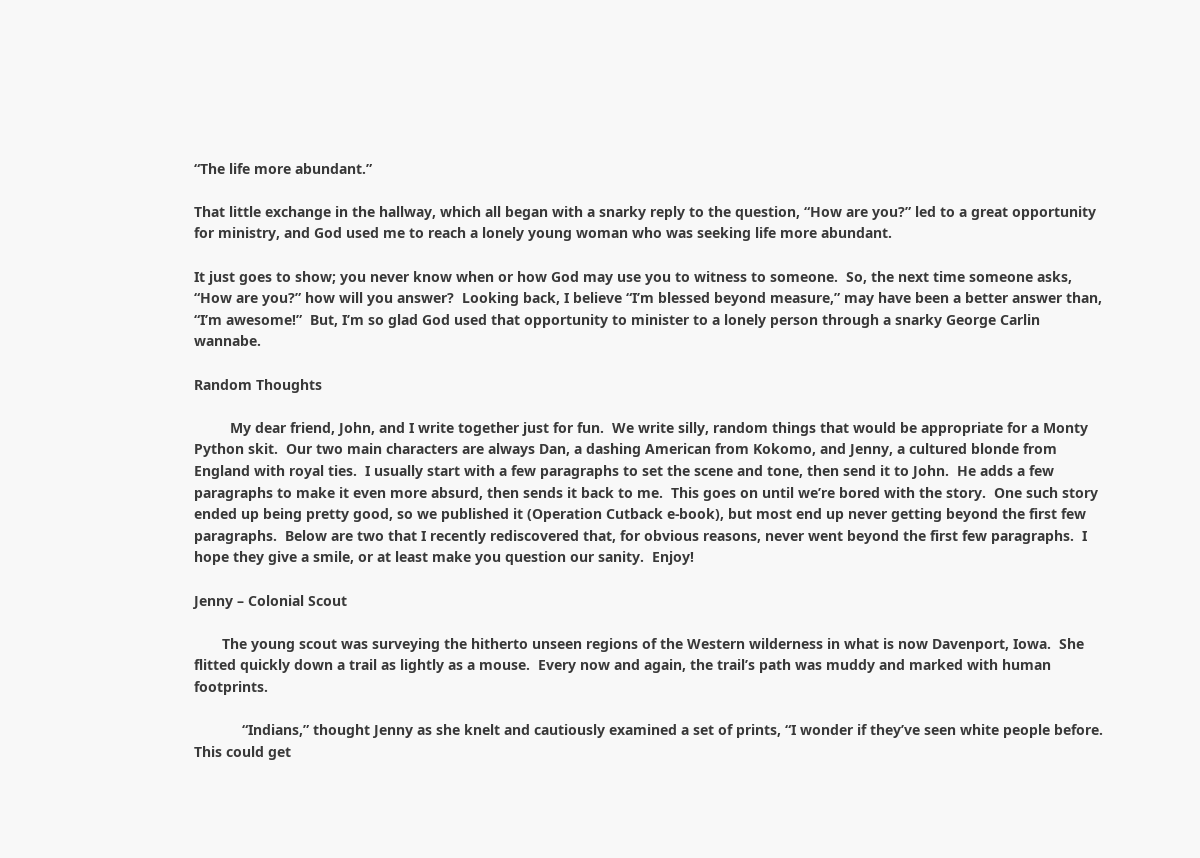“The life more abundant.”

That little exchange in the hallway, which all began with a snarky reply to the question, “How are you?” led to a great opportunity for ministry, and God used me to reach a lonely young woman who was seeking life more abundant.

It just goes to show; you never know when or how God may use you to witness to someone.  So, the next time someone asks, “How are you?” how will you answer?  Looking back, I believe “I’m blessed beyond measure,” may have been a better answer than, “I’m awesome!”  But, I’m so glad God used that opportunity to minister to a lonely person through a snarky George Carlin wannabe.

Random Thoughts

         My dear friend, John, and I write together just for fun.  We write silly, random things that would be appropriate for a Monty Python skit.  Our two main characters are always Dan, a dashing American from Kokomo, and Jenny, a cultured blonde from England with royal ties.  I usually start with a few paragraphs to set the scene and tone, then send it to John.  He adds a few paragraphs to make it even more absurd, then sends it back to me.  This goes on until we’re bored with the story.  One such story ended up being pretty good, so we published it (Operation Cutback e-book), but most end up never getting beyond the first few paragraphs.  Below are two that I recently rediscovered that, for obvious reasons, never went beyond the first few paragraphs.  I hope they give a smile, or at least make you question our sanity.  Enjoy!

Jenny – Colonial Scout

       The young scout was surveying the hitherto unseen regions of the Western wilderness in what is now Davenport, Iowa.  She flitted quickly down a trail as lightly as a mouse.  Every now and again, the trail’s path was muddy and marked with human footprints.

            “Indians,” thought Jenny as she knelt and cautiously examined a set of prints, “I wonder if they’ve seen white people before.  This could get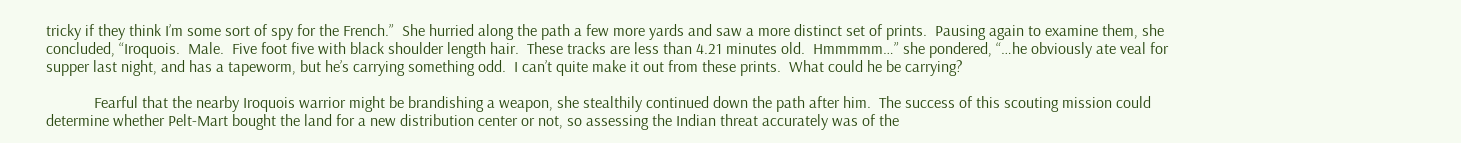tricky if they think I’m some sort of spy for the French.”  She hurried along the path a few more yards and saw a more distinct set of prints.  Pausing again to examine them, she concluded, “Iroquois.  Male.  Five foot five with black shoulder length hair.  These tracks are less than 4.21 minutes old.  Hmmmmm…” she pondered, “…he obviously ate veal for supper last night, and has a tapeworm, but he’s carrying something odd.  I can’t quite make it out from these prints.  What could he be carrying?

            Fearful that the nearby Iroquois warrior might be brandishing a weapon, she stealthily continued down the path after him.  The success of this scouting mission could determine whether Pelt-Mart bought the land for a new distribution center or not, so assessing the Indian threat accurately was of the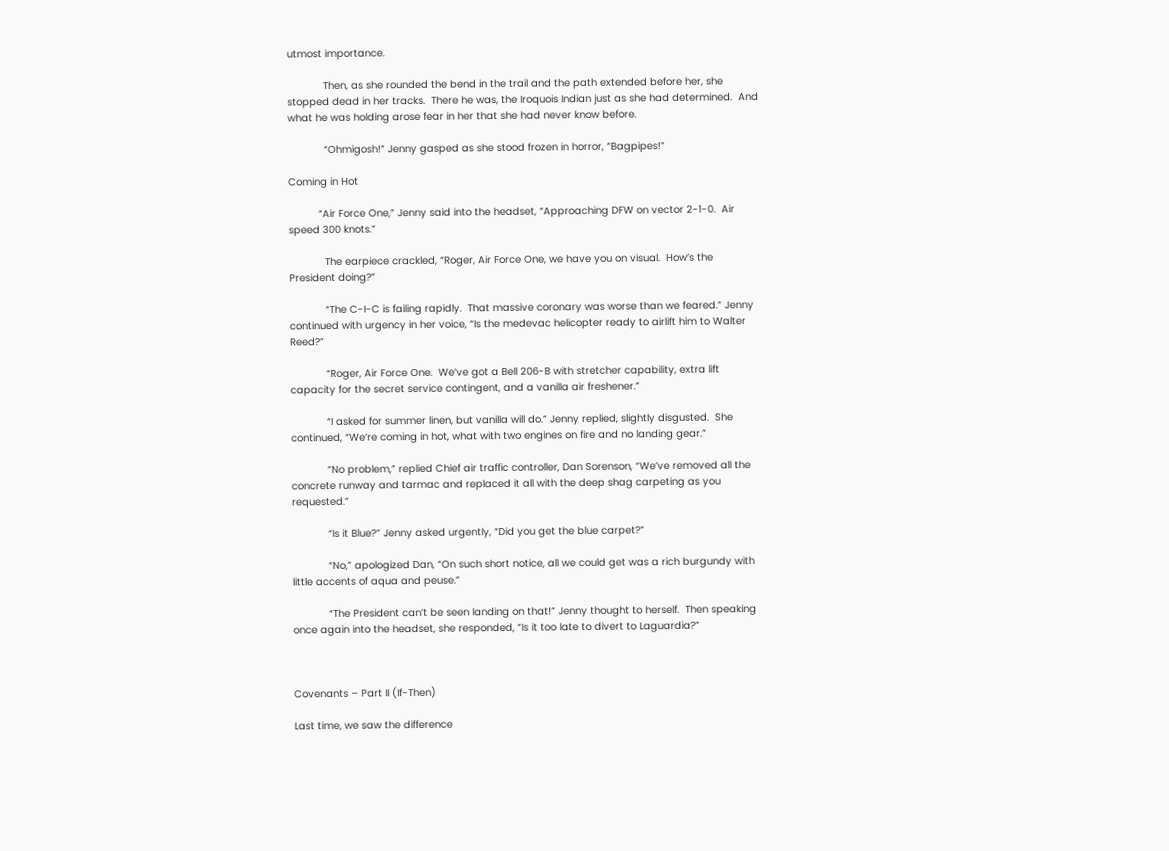utmost importance.

            Then, as she rounded the bend in the trail and the path extended before her, she stopped dead in her tracks.  There he was, the Iroquois Indian just as she had determined.  And what he was holding arose fear in her that she had never know before.

            “Ohmigosh!” Jenny gasped as she stood frozen in horror, “Bagpipes!”

Coming in Hot

          “Air Force One,” Jenny said into the headset, “Approaching DFW on vector 2-1-0.  Air speed 300 knots.”

            The earpiece crackled, “Roger, Air Force One, we have you on visual.  How’s the President doing?”

            “The C-I-C is failing rapidly.  That massive coronary was worse than we feared.” Jenny continued with urgency in her voice, “Is the medevac helicopter ready to airlift him to Walter Reed?”

            “Roger, Air Force One.  We’ve got a Bell 206-B with stretcher capability, extra lift capacity for the secret service contingent, and a vanilla air freshener.”

            “I asked for summer linen, but vanilla will do.” Jenny replied, slightly disgusted.  She continued, “We’re coming in hot, what with two engines on fire and no landing gear.”

            “No problem,” replied Chief air traffic controller, Dan Sorenson, “We’ve removed all the concrete runway and tarmac and replaced it all with the deep shag carpeting as you requested.”

            “Is it Blue?” Jenny asked urgently, “Did you get the blue carpet?”

            “No,” apologized Dan, “On such short notice, all we could get was a rich burgundy with little accents of aqua and peuse.”

            “The President can’t be seen landing on that!” Jenny thought to herself.  Then speaking once again into the headset, she responded, “Is it too late to divert to Laguardia?”



Covenants – Part II (If-Then)

Last time, we saw the difference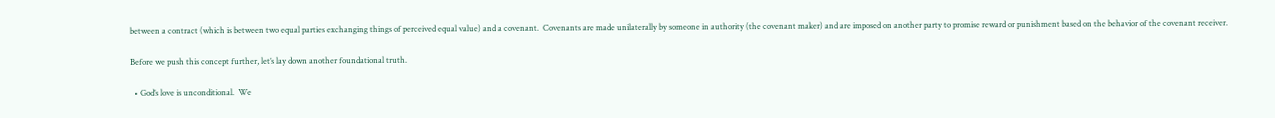between a contract (which is between two equal parties exchanging things of perceived equal value) and a covenant.  Covenants are made unilaterally by someone in authority (the covenant maker) and are imposed on another party to promise reward or punishment based on the behavior of the covenant receiver.

Before we push this concept further, let’s lay down another foundational truth.

  • God’s love is unconditional.  We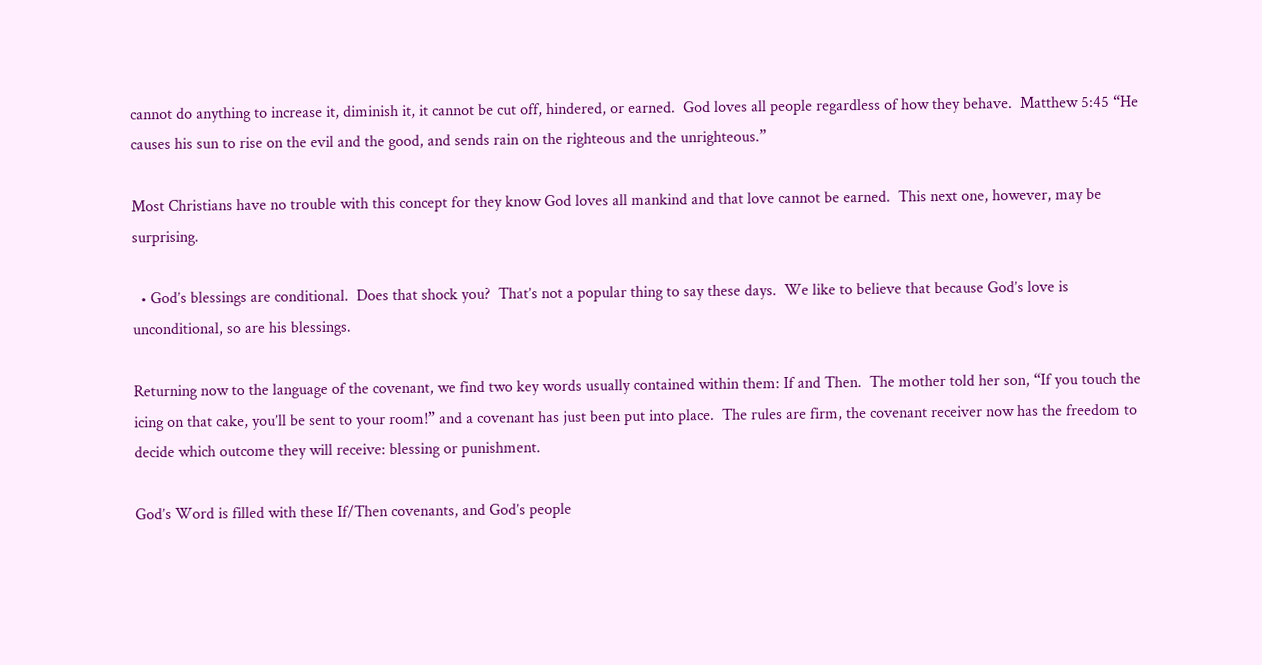cannot do anything to increase it, diminish it, it cannot be cut off, hindered, or earned.  God loves all people regardless of how they behave.  Matthew 5:45 “He causes his sun to rise on the evil and the good, and sends rain on the righteous and the unrighteous.”

Most Christians have no trouble with this concept for they know God loves all mankind and that love cannot be earned.  This next one, however, may be surprising.

  • God’s blessings are conditional.  Does that shock you?  That’s not a popular thing to say these days.  We like to believe that because God’s love is unconditional, so are his blessings.

Returning now to the language of the covenant, we find two key words usually contained within them: If and Then.  The mother told her son, “If you touch the icing on that cake, you’ll be sent to your room!” and a covenant has just been put into place.  The rules are firm, the covenant receiver now has the freedom to decide which outcome they will receive: blessing or punishment.

God’s Word is filled with these If/Then covenants, and God’s people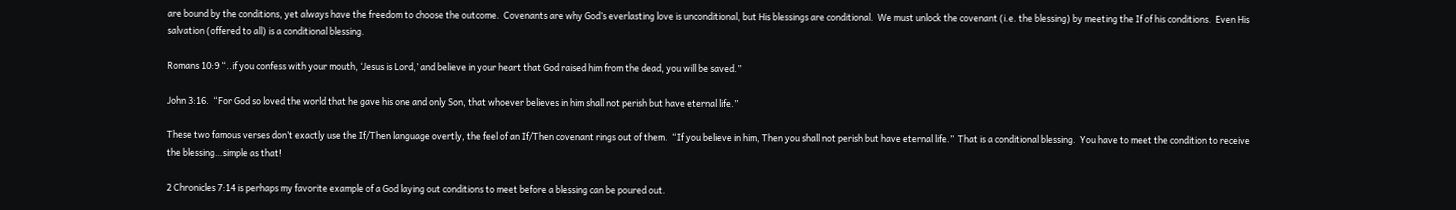are bound by the conditions, yet always have the freedom to choose the outcome.  Covenants are why God’s everlasting love is unconditional, but His blessings are conditional.  We must unlock the covenant (i.e. the blessing) by meeting the If of his conditions.  Even His salvation (offered to all) is a conditional blessing.

Romans 10:9 “..if you confess with your mouth, ‘Jesus is Lord,’ and believe in your heart that God raised him from the dead, you will be saved.”

John 3:16.  “For God so loved the world that he gave his one and only Son, that whoever believes in him shall not perish but have eternal life.”

These two famous verses don’t exactly use the If/Then language overtly, the feel of an If/Then covenant rings out of them.  “If you believe in him, Then you shall not perish but have eternal life.”  That is a conditional blessing.  You have to meet the condition to receive the blessing…simple as that!

2 Chronicles 7:14 is perhaps my favorite example of a God laying out conditions to meet before a blessing can be poured out.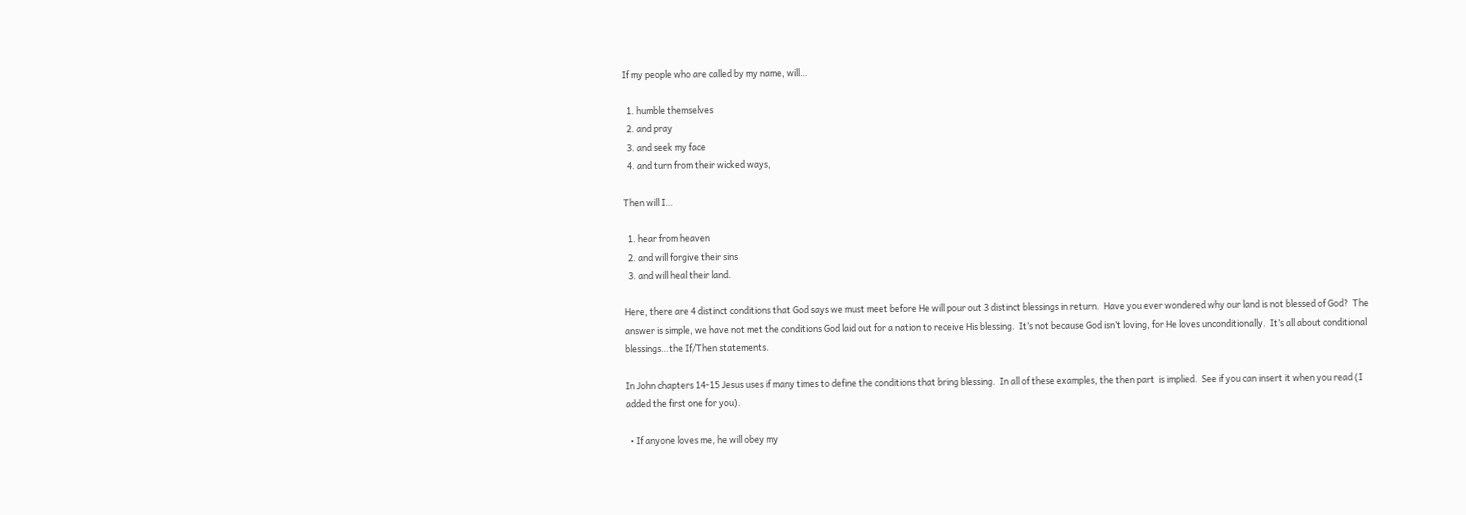If my people who are called by my name, will…

  1. humble themselves
  2. and pray
  3. and seek my face
  4. and turn from their wicked ways,

Then will I…

  1. hear from heaven
  2. and will forgive their sins
  3. and will heal their land.

Here, there are 4 distinct conditions that God says we must meet before He will pour out 3 distinct blessings in return.  Have you ever wondered why our land is not blessed of God?  The answer is simple, we have not met the conditions God laid out for a nation to receive His blessing.  It’s not because God isn’t loving, for He loves unconditionally.  It’s all about conditional blessings…the If/Then statements.

In John chapters 14-15 Jesus uses if many times to define the conditions that bring blessing.  In all of these examples, the then part  is implied.  See if you can insert it when you read (I added the first one for you).

  • If anyone loves me, he will obey my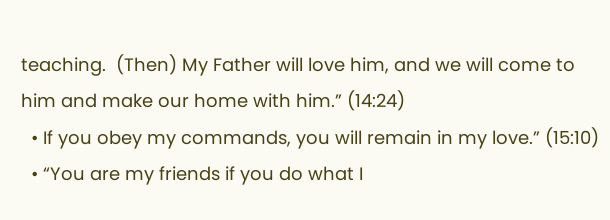teaching.  (Then) My Father will love him, and we will come to him and make our home with him.” (14:24)
  • If you obey my commands, you will remain in my love.” (15:10)
  • “You are my friends if you do what I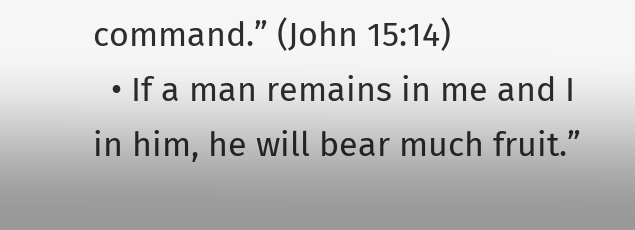command.” (John 15:14)
  • If a man remains in me and I in him, he will bear much fruit.”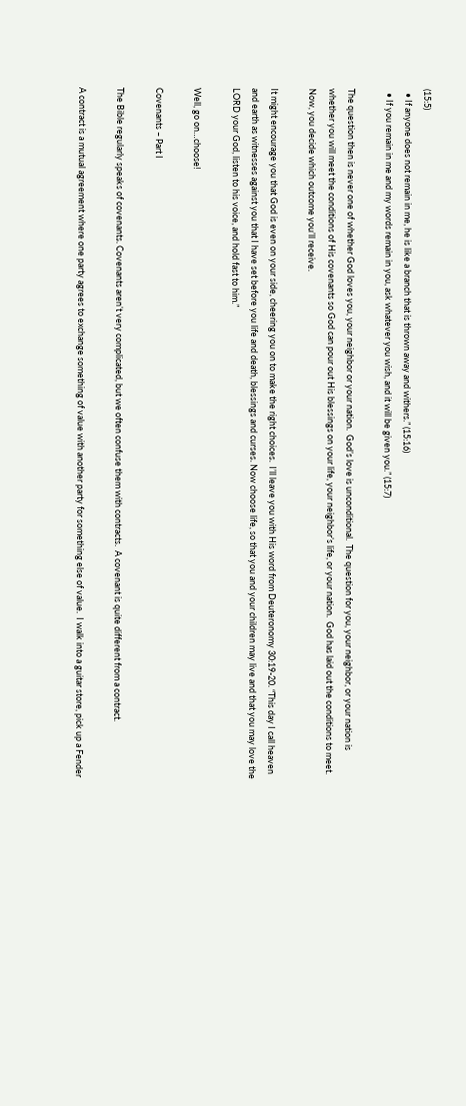(15:5)
  • If anyone does not remain in me, he is like a branch that is thrown away and withers.” (15:16)
  • If you remain in me and my words remain in you, ask whatever you wish, and it will be given you.” (15:7)

The question then is never one of whether God loves you, your neighbor or your nation.  God’s love is unconditional.  The question for you, your neighbor, or your nation is whether you will meet the conditions of His covenants so God can pour out His blessings on your life, your neighbor’s life, or your nation.  God has laid out the conditions to meet.  Now, you decide which outcome you’ll receive.

It might encourage you that God is even on your side, cheering you on to make the right choices.  I’ll leave you with His word from Deuteronomy 30:19-20. “This day I call heaven and earth as witnesses against you that I have set before you life and death, blessings and curses. Now choose life, so that you and your children may live and that you may love the LORD your God, listen to his voice, and hold fast to him.”

Well, go on…choose!

Covenants – Part I

The Bible regularly speaks of covenants. Covenants aren’t very complicated, but we often confuse them with contracts.  A covenant is quite different from a contract.

A contract is a mutual agreement where one party agrees to exchange something of value with another party for something else of value.  I walk into a guitar store, pick up a Fender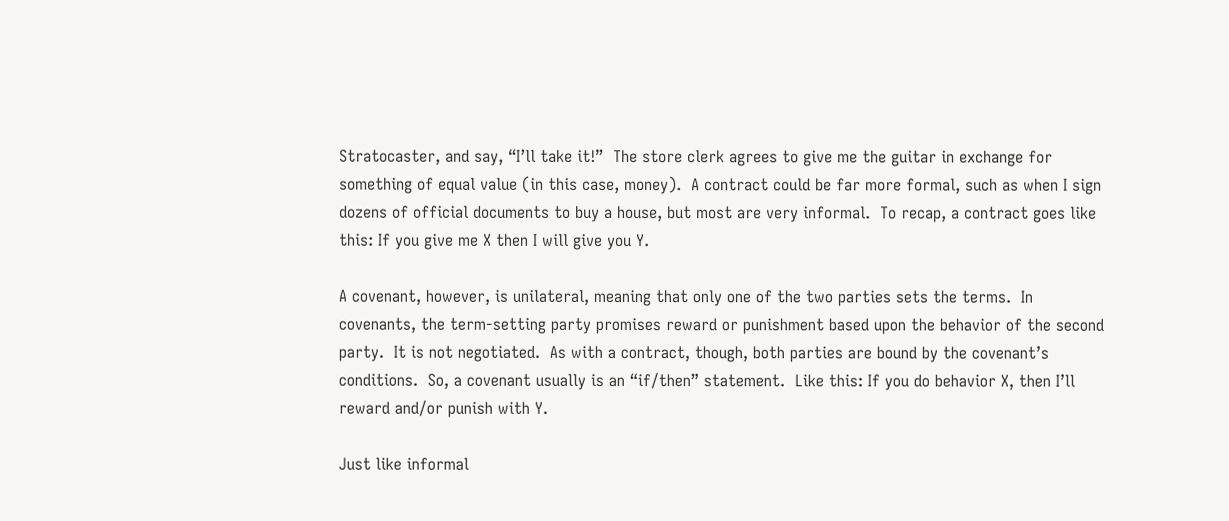Stratocaster, and say, “I’ll take it!”  The store clerk agrees to give me the guitar in exchange for something of equal value (in this case, money).  A contract could be far more formal, such as when I sign dozens of official documents to buy a house, but most are very informal.  To recap, a contract goes like this: If you give me X then I will give you Y.

A covenant, however, is unilateral, meaning that only one of the two parties sets the terms.  In covenants, the term-setting party promises reward or punishment based upon the behavior of the second party.  It is not negotiated.  As with a contract, though, both parties are bound by the covenant’s conditions.  So, a covenant usually is an “if/then” statement.  Like this: If you do behavior X, then I’ll reward and/or punish with Y.

Just like informal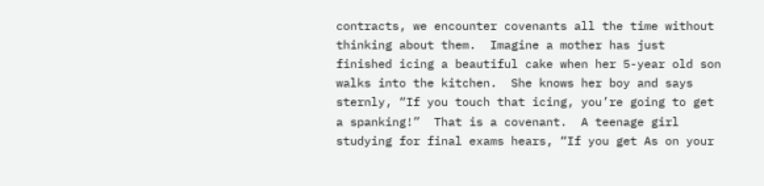contracts, we encounter covenants all the time without thinking about them.  Imagine a mother has just finished icing a beautiful cake when her 5-year old son walks into the kitchen.  She knows her boy and says sternly, “If you touch that icing, you’re going to get a spanking!”  That is a covenant.  A teenage girl studying for final exams hears, “If you get As on your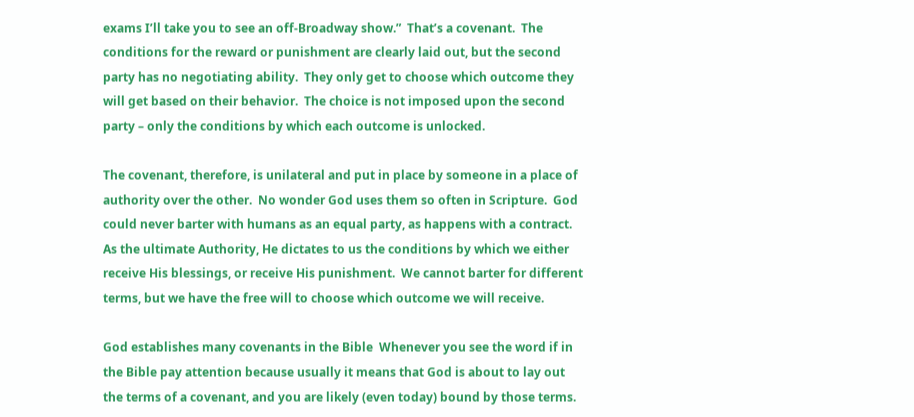exams I’ll take you to see an off-Broadway show.”  That’s a covenant.  The conditions for the reward or punishment are clearly laid out, but the second party has no negotiating ability.  They only get to choose which outcome they will get based on their behavior.  The choice is not imposed upon the second party – only the conditions by which each outcome is unlocked.

The covenant, therefore, is unilateral and put in place by someone in a place of authority over the other.  No wonder God uses them so often in Scripture.  God could never barter with humans as an equal party, as happens with a contract.  As the ultimate Authority, He dictates to us the conditions by which we either receive His blessings, or receive His punishment.  We cannot barter for different terms, but we have the free will to choose which outcome we will receive.

God establishes many covenants in the Bible  Whenever you see the word if in the Bible pay attention because usually it means that God is about to lay out the terms of a covenant, and you are likely (even today) bound by those terms.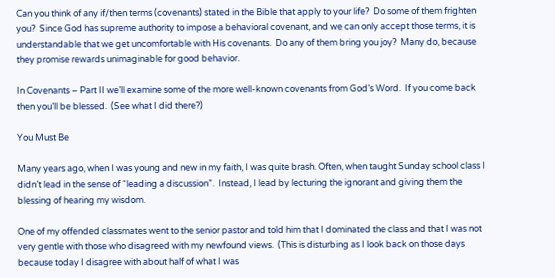Can you think of any if/then terms (covenants) stated in the Bible that apply to your life?  Do some of them frighten you?  Since God has supreme authority to impose a behavioral covenant, and we can only accept those terms, it is understandable that we get uncomfortable with His covenants.  Do any of them bring you joy?  Many do, because they promise rewards unimaginable for good behavior.

In Covenants – Part II we’ll examine some of the more well-known covenants from God’s Word.  If you come back then you’ll be blessed.  (See what I did there?)

You Must Be

Many years ago, when I was young and new in my faith, I was quite brash. Often, when taught Sunday school class I didn’t lead in the sense of “leading a discussion”.  Instead, I lead by lecturing the ignorant and giving them the blessing of hearing my wisdom.

One of my offended classmates went to the senior pastor and told him that I dominated the class and that I was not very gentle with those who disagreed with my newfound views.  (This is disturbing as I look back on those days because today I disagree with about half of what I was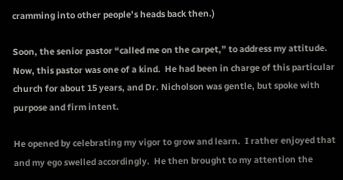cramming into other people’s heads back then.)

Soon, the senior pastor “called me on the carpet,” to address my attitude.  Now, this pastor was one of a kind.  He had been in charge of this particular church for about 15 years, and Dr. Nicholson was gentle, but spoke with purpose and firm intent.

He opened by celebrating my vigor to grow and learn.  I rather enjoyed that and my ego swelled accordingly.  He then brought to my attention the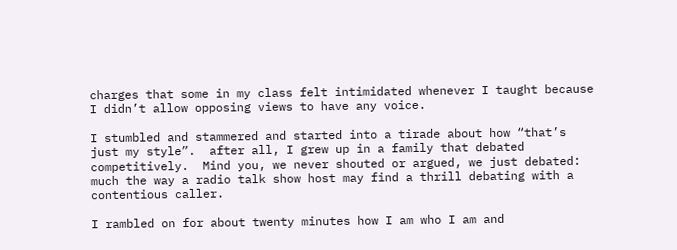charges that some in my class felt intimidated whenever I taught because I didn’t allow opposing views to have any voice.

I stumbled and stammered and started into a tirade about how “that’s just my style”.  after all, I grew up in a family that debated competitively.  Mind you, we never shouted or argued, we just debated: much the way a radio talk show host may find a thrill debating with a contentious caller.

I rambled on for about twenty minutes how I am who I am and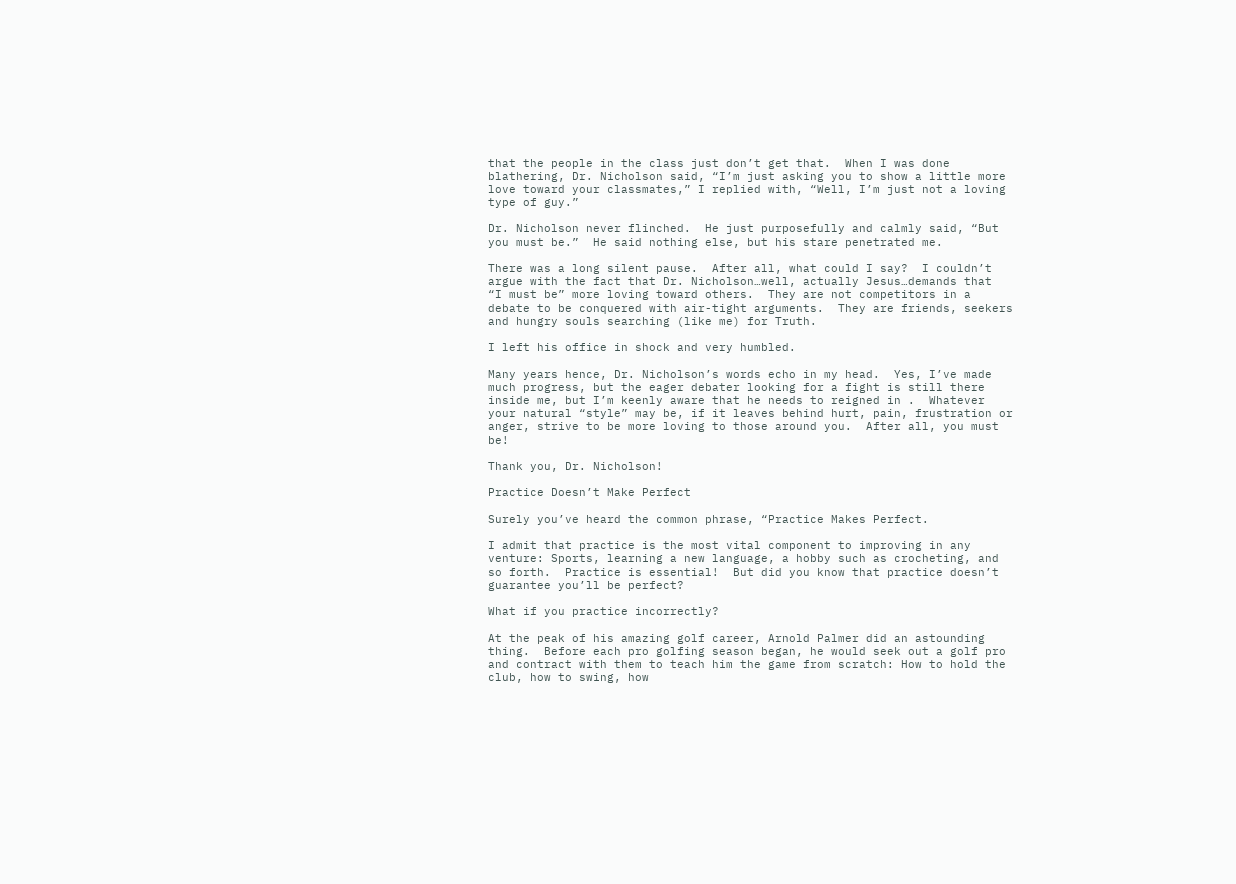that the people in the class just don’t get that.  When I was done blathering, Dr. Nicholson said, “I’m just asking you to show a little more love toward your classmates,” I replied with, “Well, I’m just not a loving type of guy.”

Dr. Nicholson never flinched.  He just purposefully and calmly said, “But you must be.”  He said nothing else, but his stare penetrated me.

There was a long silent pause.  After all, what could I say?  I couldn’t argue with the fact that Dr. Nicholson…well, actually Jesus…demands that  “I must be” more loving toward others.  They are not competitors in a debate to be conquered with air-tight arguments.  They are friends, seekers and hungry souls searching (like me) for Truth.

I left his office in shock and very humbled.

Many years hence, Dr. Nicholson’s words echo in my head.  Yes, I’ve made much progress, but the eager debater looking for a fight is still there inside me, but I’m keenly aware that he needs to reigned in .  Whatever your natural “style” may be, if it leaves behind hurt, pain, frustration or anger, strive to be more loving to those around you.  After all, you must be!

Thank you, Dr. Nicholson!

Practice Doesn’t Make Perfect

Surely you’ve heard the common phrase, “Practice Makes Perfect.

I admit that practice is the most vital component to improving in any venture: Sports, learning a new language, a hobby such as crocheting, and so forth.  Practice is essential!  But did you know that practice doesn’t guarantee you’ll be perfect?

What if you practice incorrectly?

At the peak of his amazing golf career, Arnold Palmer did an astounding thing.  Before each pro golfing season began, he would seek out a golf pro and contract with them to teach him the game from scratch: How to hold the club, how to swing, how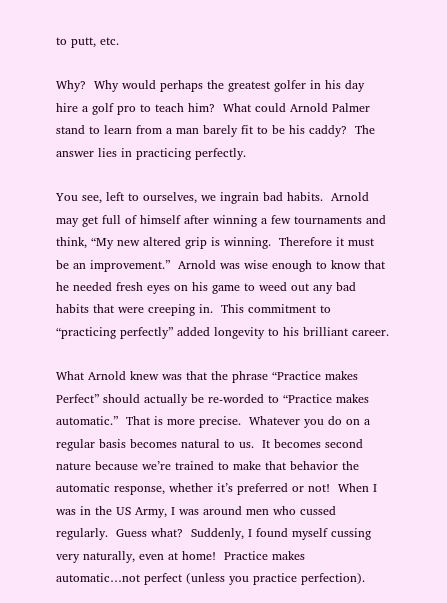to putt, etc.

Why?  Why would perhaps the greatest golfer in his day hire a golf pro to teach him?  What could Arnold Palmer stand to learn from a man barely fit to be his caddy?  The answer lies in practicing perfectly.

You see, left to ourselves, we ingrain bad habits.  Arnold may get full of himself after winning a few tournaments and think, “My new altered grip is winning.  Therefore it must be an improvement.”  Arnold was wise enough to know that he needed fresh eyes on his game to weed out any bad habits that were creeping in.  This commitment to “practicing perfectly” added longevity to his brilliant career.

What Arnold knew was that the phrase “Practice makes Perfect” should actually be re-worded to “Practice makes automatic.”  That is more precise.  Whatever you do on a regular basis becomes natural to us.  It becomes second nature because we’re trained to make that behavior the automatic response, whether it’s preferred or not!  When I was in the US Army, I was around men who cussed regularly.  Guess what?  Suddenly, I found myself cussing very naturally, even at home!  Practice makes automatic…not perfect (unless you practice perfection).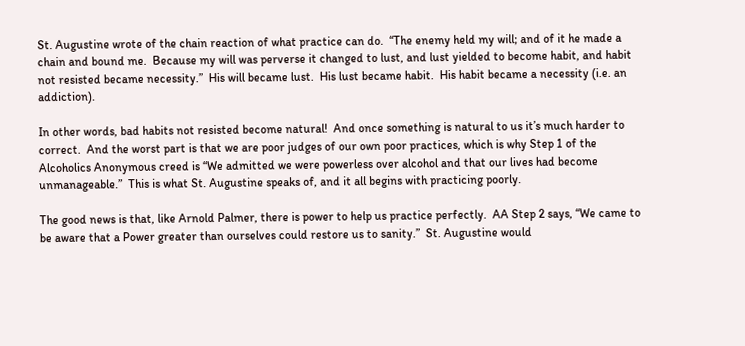St. Augustine wrote of the chain reaction of what practice can do.  “The enemy held my will; and of it he made a chain and bound me.  Because my will was perverse it changed to lust, and lust yielded to become habit, and habit not resisted became necessity.”  His will became lust.  His lust became habit.  His habit became a necessity (i.e. an addiction).

In other words, bad habits not resisted become natural!  And once something is natural to us it’s much harder to correct.  And the worst part is that we are poor judges of our own poor practices, which is why Step 1 of the Alcoholics Anonymous creed is “We admitted we were powerless over alcohol and that our lives had become unmanageable.”  This is what St. Augustine speaks of, and it all begins with practicing poorly.

The good news is that, like Arnold Palmer, there is power to help us practice perfectly.  AA Step 2 says, “We came to be aware that a Power greater than ourselves could restore us to sanity.”  St. Augustine would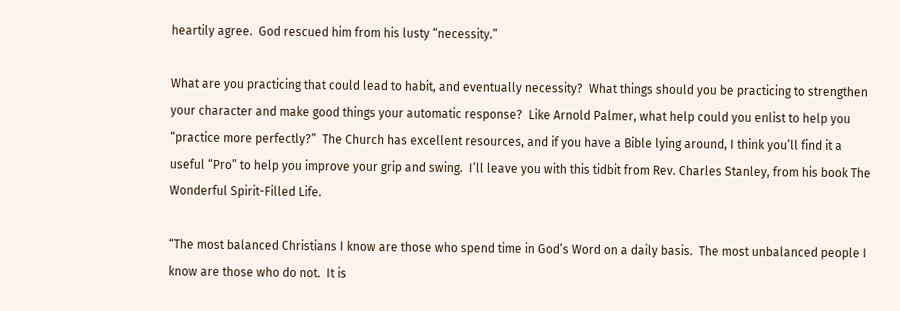heartily agree.  God rescued him from his lusty “necessity.”

What are you practicing that could lead to habit, and eventually necessity?  What things should you be practicing to strengthen your character and make good things your automatic response?  Like Arnold Palmer, what help could you enlist to help you “practice more perfectly?”  The Church has excellent resources, and if you have a Bible lying around, I think you’ll find it a useful “Pro” to help you improve your grip and swing.  I’ll leave you with this tidbit from Rev. Charles Stanley, from his book The Wonderful Spirit-Filled Life.

“The most balanced Christians I know are those who spend time in God’s Word on a daily basis.  The most unbalanced people I know are those who do not.  It is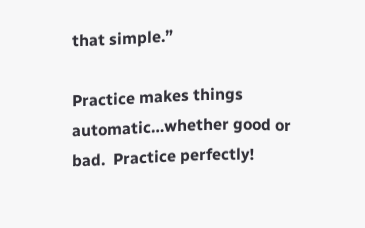that simple.”

Practice makes things automatic…whether good or bad.  Practice perfectly!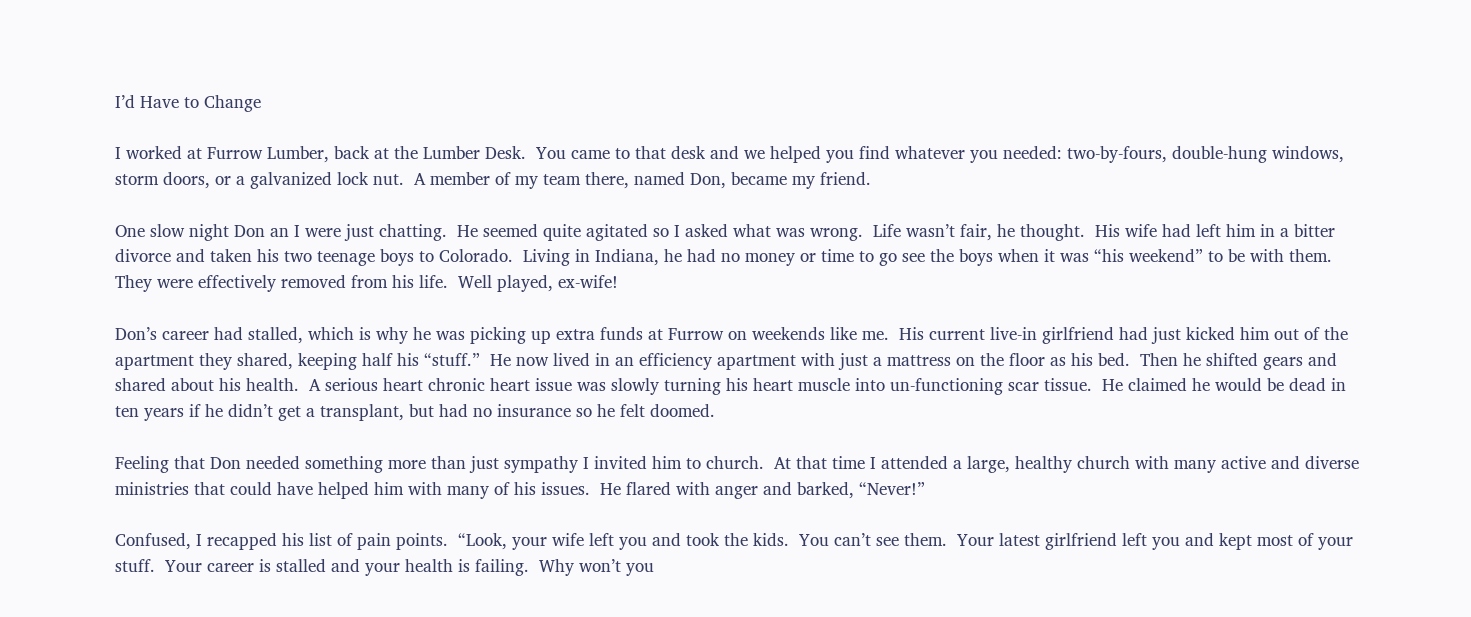I’d Have to Change

I worked at Furrow Lumber, back at the Lumber Desk.  You came to that desk and we helped you find whatever you needed: two-by-fours, double-hung windows, storm doors, or a galvanized lock nut.  A member of my team there, named Don, became my friend.

One slow night Don an I were just chatting.  He seemed quite agitated so I asked what was wrong.  Life wasn’t fair, he thought.  His wife had left him in a bitter divorce and taken his two teenage boys to Colorado.  Living in Indiana, he had no money or time to go see the boys when it was “his weekend” to be with them.  They were effectively removed from his life.  Well played, ex-wife!

Don’s career had stalled, which is why he was picking up extra funds at Furrow on weekends like me.  His current live-in girlfriend had just kicked him out of the apartment they shared, keeping half his “stuff.”  He now lived in an efficiency apartment with just a mattress on the floor as his bed.  Then he shifted gears and shared about his health.  A serious heart chronic heart issue was slowly turning his heart muscle into un-functioning scar tissue.  He claimed he would be dead in ten years if he didn’t get a transplant, but had no insurance so he felt doomed.

Feeling that Don needed something more than just sympathy I invited him to church.  At that time I attended a large, healthy church with many active and diverse ministries that could have helped him with many of his issues.  He flared with anger and barked, “Never!”

Confused, I recapped his list of pain points.  “Look, your wife left you and took the kids.  You can’t see them.  Your latest girlfriend left you and kept most of your stuff.  Your career is stalled and your health is failing.  Why won’t you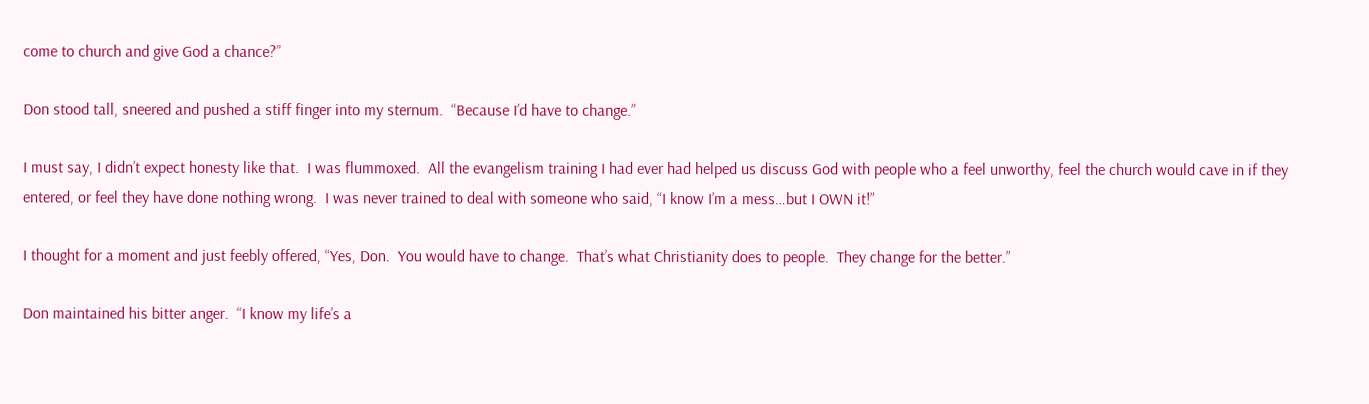come to church and give God a chance?”

Don stood tall, sneered and pushed a stiff finger into my sternum.  “Because I’d have to change.”

I must say, I didn’t expect honesty like that.  I was flummoxed.  All the evangelism training I had ever had helped us discuss God with people who a feel unworthy, feel the church would cave in if they entered, or feel they have done nothing wrong.  I was never trained to deal with someone who said, “I know I’m a mess…but I OWN it!”

I thought for a moment and just feebly offered, “Yes, Don.  You would have to change.  That’s what Christianity does to people.  They change for the better.”

Don maintained his bitter anger.  “I know my life’s a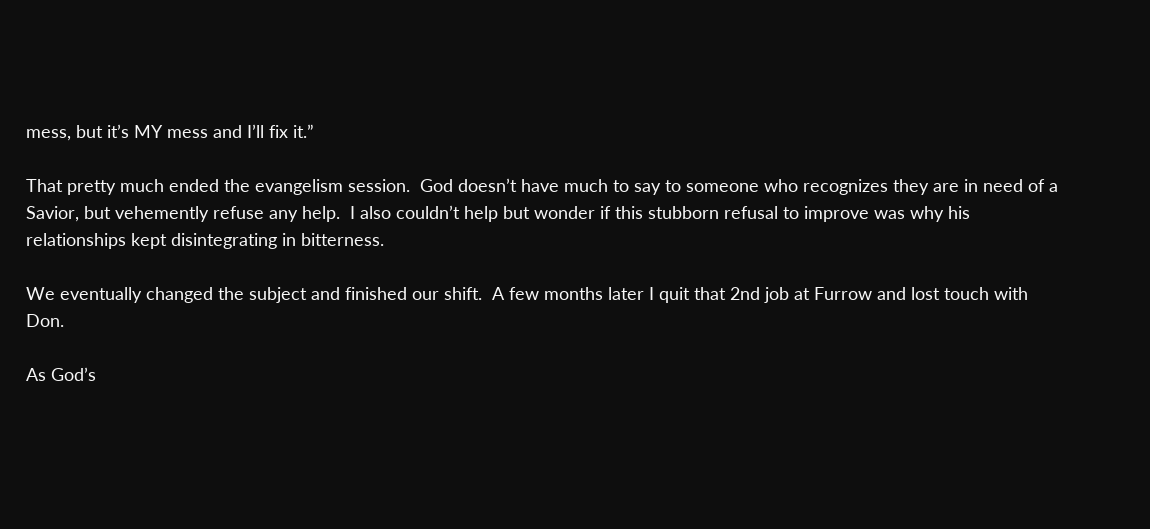mess, but it’s MY mess and I’ll fix it.”

That pretty much ended the evangelism session.  God doesn’t have much to say to someone who recognizes they are in need of a Savior, but vehemently refuse any help.  I also couldn’t help but wonder if this stubborn refusal to improve was why his relationships kept disintegrating in bitterness.

We eventually changed the subject and finished our shift.  A few months later I quit that 2nd job at Furrow and lost touch with Don.

As God’s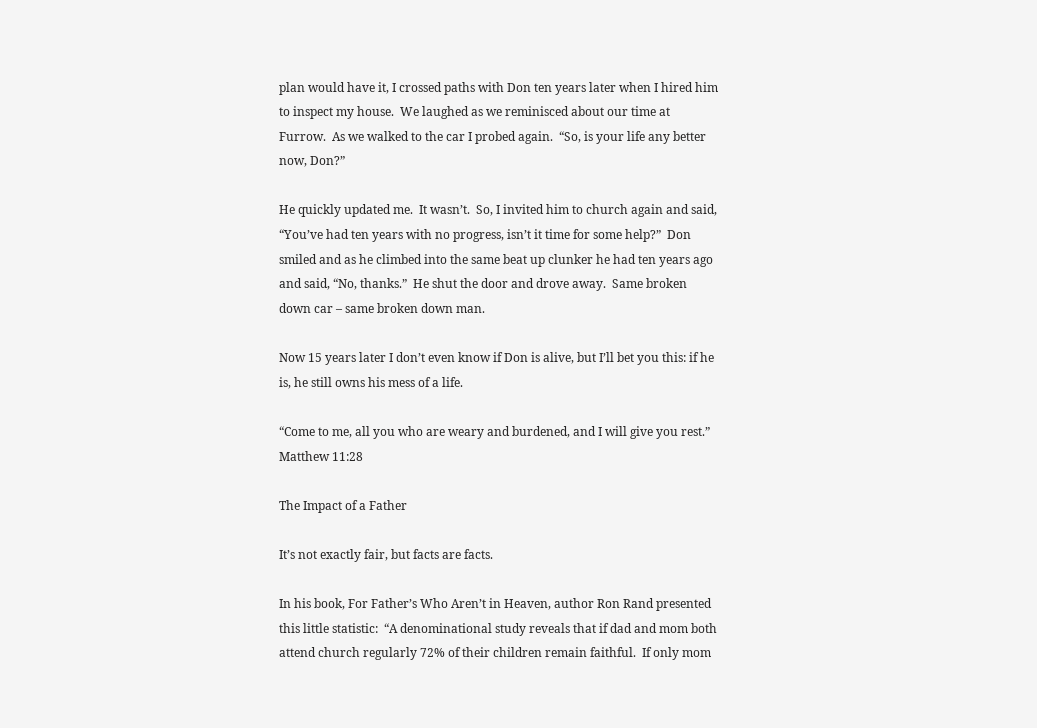plan would have it, I crossed paths with Don ten years later when I hired him to inspect my house.  We laughed as we reminisced about our time at Furrow.  As we walked to the car I probed again.  “So, is your life any better now, Don?”

He quickly updated me.  It wasn’t.  So, I invited him to church again and said, “You’ve had ten years with no progress, isn’t it time for some help?”  Don smiled and as he climbed into the same beat up clunker he had ten years ago and said, “No, thanks.”  He shut the door and drove away.  Same broken down car – same broken down man.

Now 15 years later I don’t even know if Don is alive, but I’ll bet you this: if he is, he still owns his mess of a life.

“Come to me, all you who are weary and burdened, and I will give you rest.” Matthew 11:28

The Impact of a Father

It’s not exactly fair, but facts are facts.

In his book, For Father’s Who Aren’t in Heaven, author Ron Rand presented this little statistic:  “A denominational study reveals that if dad and mom both attend church regularly 72% of their children remain faithful.  If only mom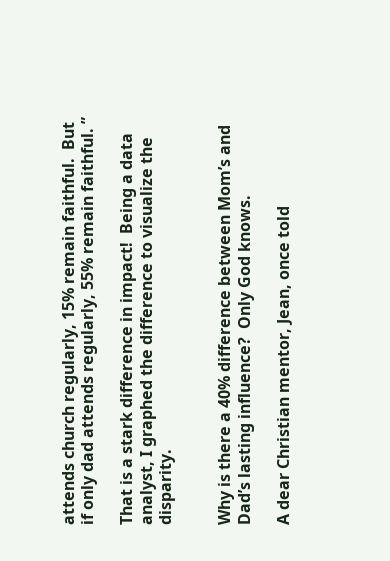attends church regularly, 15% remain faithful.  But if only dad attends regularly, 55% remain faithful. ”

That is a stark difference in impact!  Being a data analyst, I graphed the difference to visualize the disparity.


Why is there a 40% difference between Mom’s and Dad’s lasting influence?  Only God knows.

A dear Christian mentor, Jean, once told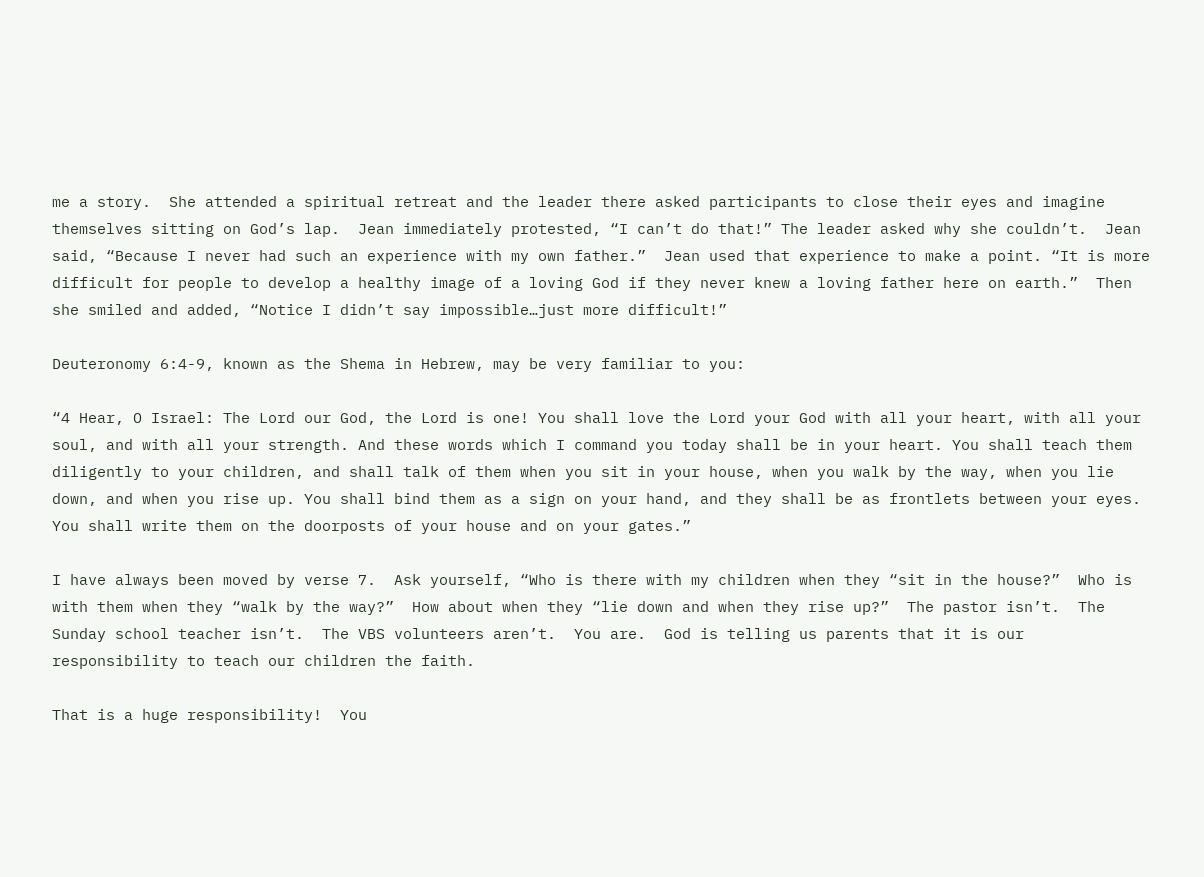me a story.  She attended a spiritual retreat and the leader there asked participants to close their eyes and imagine themselves sitting on God’s lap.  Jean immediately protested, “I can’t do that!” The leader asked why she couldn’t.  Jean said, “Because I never had such an experience with my own father.”  Jean used that experience to make a point. “It is more difficult for people to develop a healthy image of a loving God if they never knew a loving father here on earth.”  Then she smiled and added, “Notice I didn’t say impossible…just more difficult!”

Deuteronomy 6:4-9, known as the Shema in Hebrew, may be very familiar to you:

“4 Hear, O Israel: The Lord our God, the Lord is one! You shall love the Lord your God with all your heart, with all your soul, and with all your strength. And these words which I command you today shall be in your heart. You shall teach them diligently to your children, and shall talk of them when you sit in your house, when you walk by the way, when you lie down, and when you rise up. You shall bind them as a sign on your hand, and they shall be as frontlets between your eyes. You shall write them on the doorposts of your house and on your gates.”

I have always been moved by verse 7.  Ask yourself, “Who is there with my children when they “sit in the house?”  Who is with them when they “walk by the way?”  How about when they “lie down and when they rise up?”  The pastor isn’t.  The Sunday school teacher isn’t.  The VBS volunteers aren’t.  You are.  God is telling us parents that it is our responsibility to teach our children the faith.

That is a huge responsibility!  You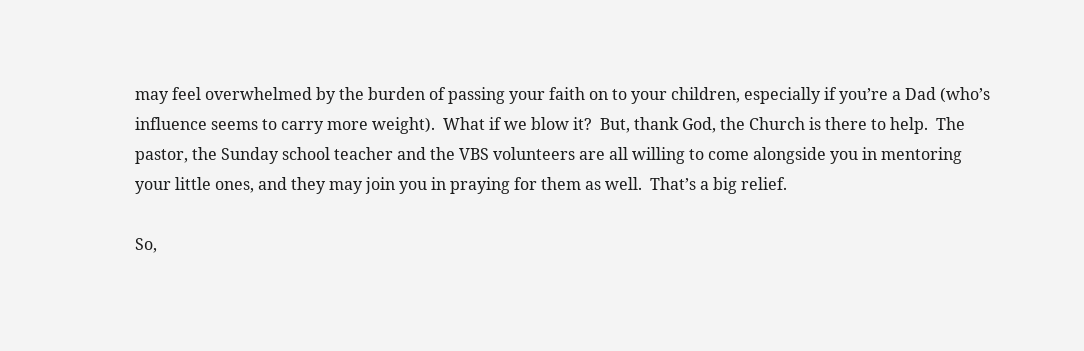may feel overwhelmed by the burden of passing your faith on to your children, especially if you’re a Dad (who’s influence seems to carry more weight).  What if we blow it?  But, thank God, the Church is there to help.  The pastor, the Sunday school teacher and the VBS volunteers are all willing to come alongside you in mentoring your little ones, and they may join you in praying for them as well.  That’s a big relief.

So,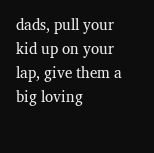dads, pull your kid up on your lap, give them a big loving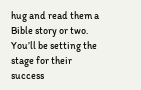hug and read them a Bible story or two.  You’ll be setting the stage for their success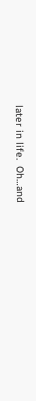later in life.  Oh…and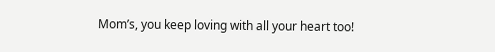Mom’s, you keep loving with all your heart too!